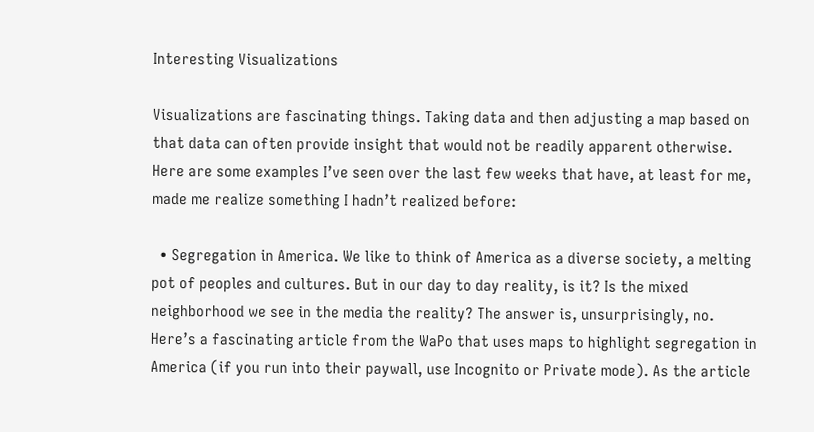Interesting Visualizations

Visualizations are fascinating things. Taking data and then adjusting a map based on that data can often provide insight that would not be readily apparent otherwise. Here are some examples I’ve seen over the last few weeks that have, at least for me, made me realize something I hadn’t realized before:

  • Segregation in America. We like to think of America as a diverse society, a melting pot of peoples and cultures. But in our day to day reality, is it? Is the mixed neighborhood we see in the media the reality? The answer is, unsurprisingly, no. Here’s a fascinating article from the WaPo that uses maps to highlight segregation in America (if you run into their paywall, use Incognito or Private mode). As the article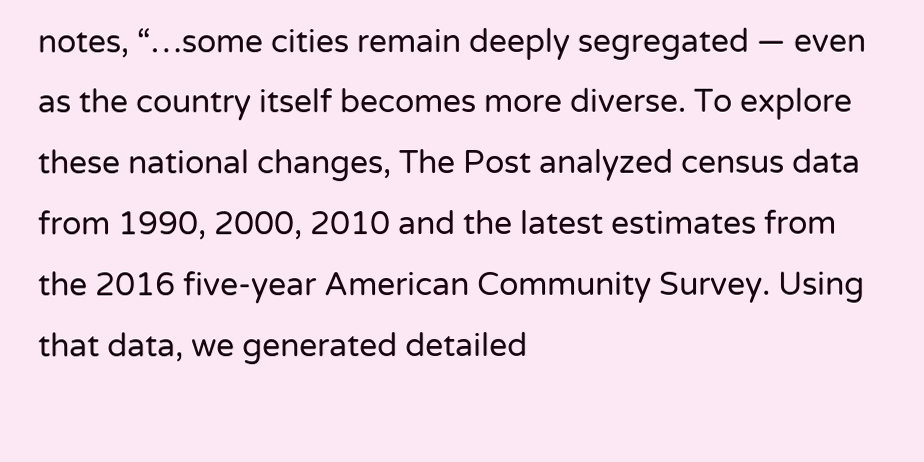notes, “…some cities remain deeply segregated — even as the country itself becomes more diverse. To explore these national changes, The Post analyzed census data from 1990, 2000, 2010 and the latest estimates from the 2016 five-year American Community Survey. Using that data, we generated detailed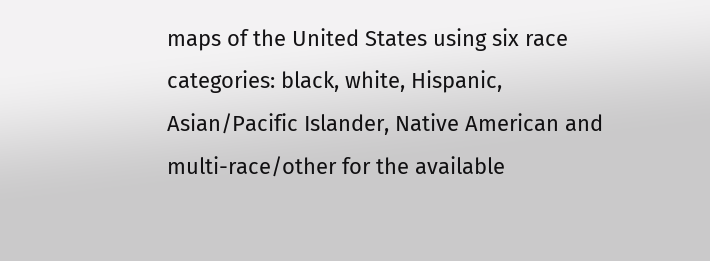maps of the United States using six race categories: black, white, Hispanic, Asian/Pacific Islander, Native American and multi-race/other for the available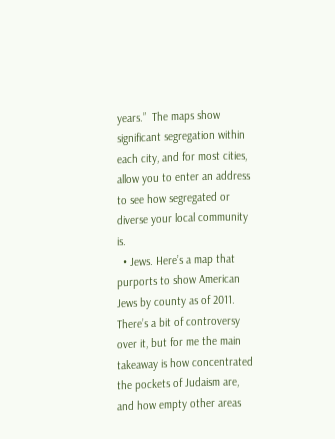years.”  The maps show significant segregation within each city, and for most cities, allow you to enter an address to see how segregated or diverse your local community is.
  • Jews. Here’s a map that purports to show American Jews by county as of 2011. There’s a bit of controversy over it, but for me the main takeaway is how concentrated the pockets of Judaism are, and how empty other areas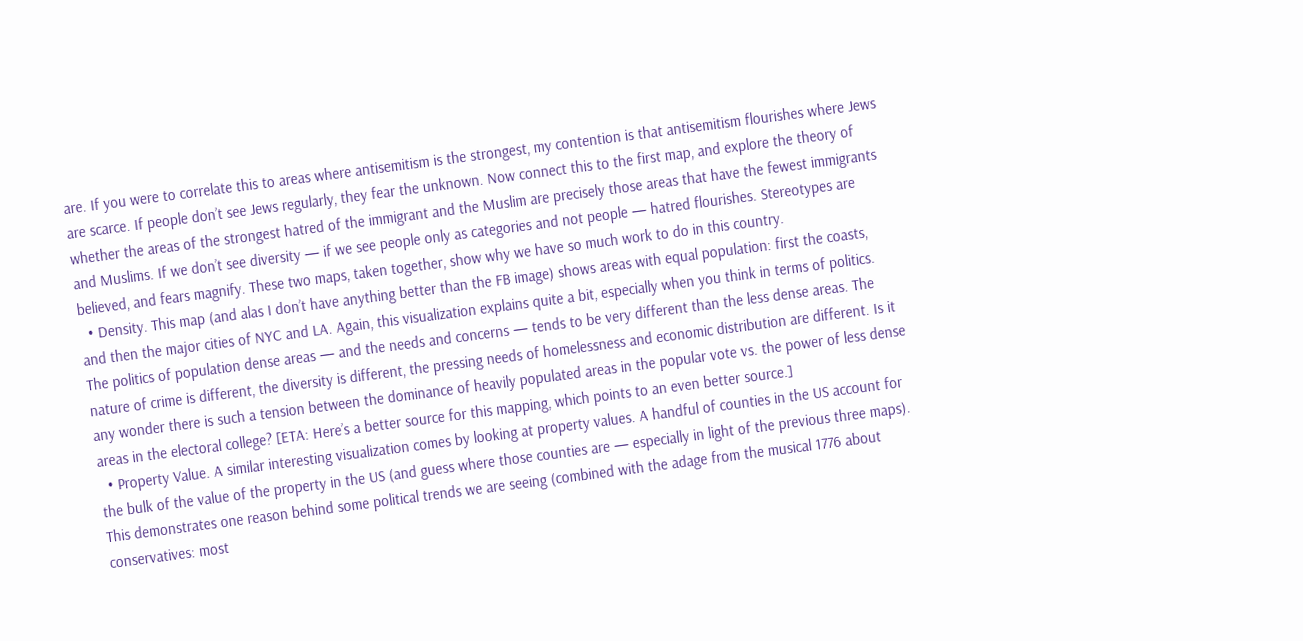are. If you were to correlate this to areas where antisemitism is the strongest, my contention is that antisemitism flourishes where Jews are scarce. If people don’t see Jews regularly, they fear the unknown. Now connect this to the first map, and explore the theory of whether the areas of the strongest hatred of the immigrant and the Muslim are precisely those areas that have the fewest immigrants and Muslims. If we don’t see diversity — if we see people only as categories and not people — hatred flourishes. Stereotypes are believed, and fears magnify. These two maps, taken together, show why we have so much work to do in this country.
  • Density. This map (and alas I don’t have anything better than the FB image) shows areas with equal population: first the coasts, and then the major cities of NYC and LA. Again, this visualization explains quite a bit, especially when you think in terms of politics. The politics of population dense areas — and the needs and concerns — tends to be very different than the less dense areas. The nature of crime is different, the diversity is different, the pressing needs of homelessness and economic distribution are different. Is it any wonder there is such a tension between the dominance of heavily populated areas in the popular vote vs. the power of less dense areas in the electoral college? [ETA: Here’s a better source for this mapping, which points to an even better source.]
  • Property Value. A similar interesting visualization comes by looking at property values. A handful of counties in the US account for the bulk of the value of the property in the US (and guess where those counties are — especially in light of the previous three maps). This demonstrates one reason behind some political trends we are seeing (combined with the adage from the musical 1776 about conservatives: most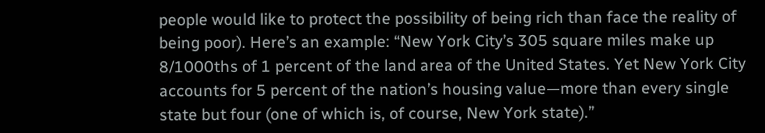people would like to protect the possibility of being rich than face the reality of being poor). Here’s an example: “New York City’s 305 square miles make up 8/1000ths of 1 percent of the land area of the United States. Yet New York City accounts for 5 percent of the nation’s housing value—more than every single state but four (one of which is, of course, New York state).”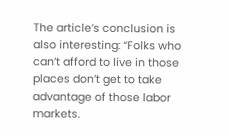The article’s conclusion is also interesting: “Folks who can’t afford to live in those places don’t get to take advantage of those labor markets.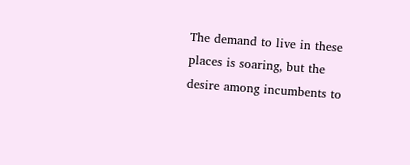The demand to live in these places is soaring, but the desire among incumbents to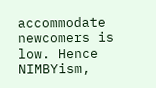accommodate newcomers is low. Hence NIMBYism,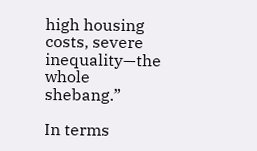high housing costs, severe inequality—the whole shebang.”

In terms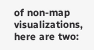of non-map visualizations, here are two: